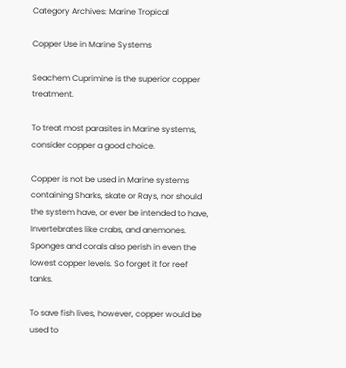Category Archives: Marine Tropical

Copper Use in Marine Systems

Seachem Cuprimine is the superior copper treatment.

To treat most parasites in Marine systems, consider copper a good choice.

Copper is not be used in Marine systems containing Sharks, skate or Rays, nor should the system have, or ever be intended to have, Invertebrates like crabs, and anemones. Sponges and corals also perish in even the lowest copper levels. So forget it for reef tanks.

To save fish lives, however, copper would be used to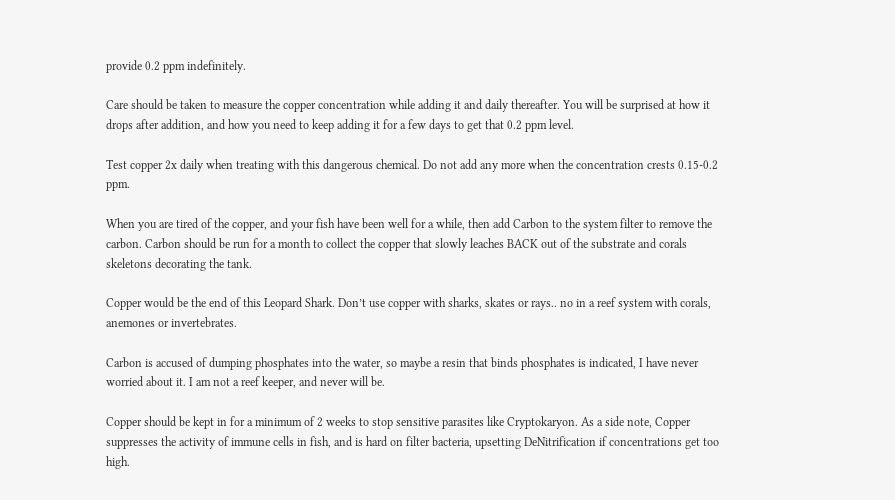provide 0.2 ppm indefinitely.

Care should be taken to measure the copper concentration while adding it and daily thereafter. You will be surprised at how it drops after addition, and how you need to keep adding it for a few days to get that 0.2 ppm level.

Test copper 2x daily when treating with this dangerous chemical. Do not add any more when the concentration crests 0.15-0.2 ppm.

When you are tired of the copper, and your fish have been well for a while, then add Carbon to the system filter to remove the carbon. Carbon should be run for a month to collect the copper that slowly leaches BACK out of the substrate and corals skeletons decorating the tank.

Copper would be the end of this Leopard Shark. Don’t use copper with sharks, skates or rays.. no in a reef system with corals, anemones or invertebrates.

Carbon is accused of dumping phosphates into the water, so maybe a resin that binds phosphates is indicated, I have never worried about it. I am not a reef keeper, and never will be.

Copper should be kept in for a minimum of 2 weeks to stop sensitive parasites like Cryptokaryon. As a side note, Copper suppresses the activity of immune cells in fish, and is hard on filter bacteria, upsetting DeNitrification if concentrations get too high.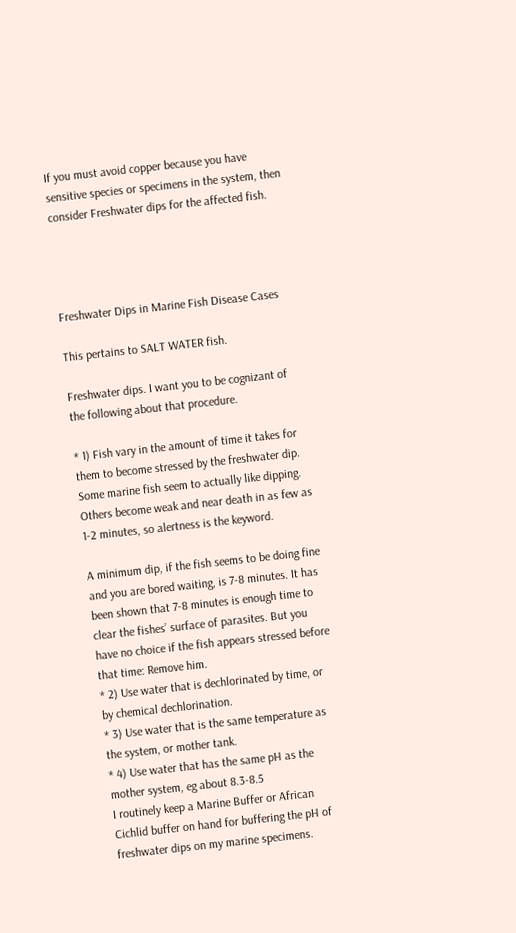If you must avoid copper because you have sensitive species or specimens in the system, then consider Freshwater dips for the affected fish.




Freshwater Dips in Marine Fish Disease Cases

This pertains to SALT WATER fish.

Freshwater dips. I want you to be cognizant of the following about that procedure.

* 1) Fish vary in the amount of time it takes for them to become stressed by the freshwater dip. Some marine fish seem to actually like dipping. Others become weak and near death in as few as 1-2 minutes, so alertness is the keyword.

A minimum dip, if the fish seems to be doing fine and you are bored waiting, is 7-8 minutes. It has been shown that 7-8 minutes is enough time to clear the fishes’ surface of parasites. But you have no choice if the fish appears stressed before that time: Remove him.
* 2) Use water that is dechlorinated by time, or by chemical dechlorination.
* 3) Use water that is the same temperature as the system, or mother tank.
* 4) Use water that has the same pH as the mother system, eg about 8.3-8.5
I routinely keep a Marine Buffer or African Cichlid buffer on hand for buffering the pH of freshwater dips on my marine specimens.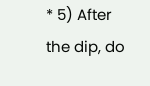* 5) After the dip, do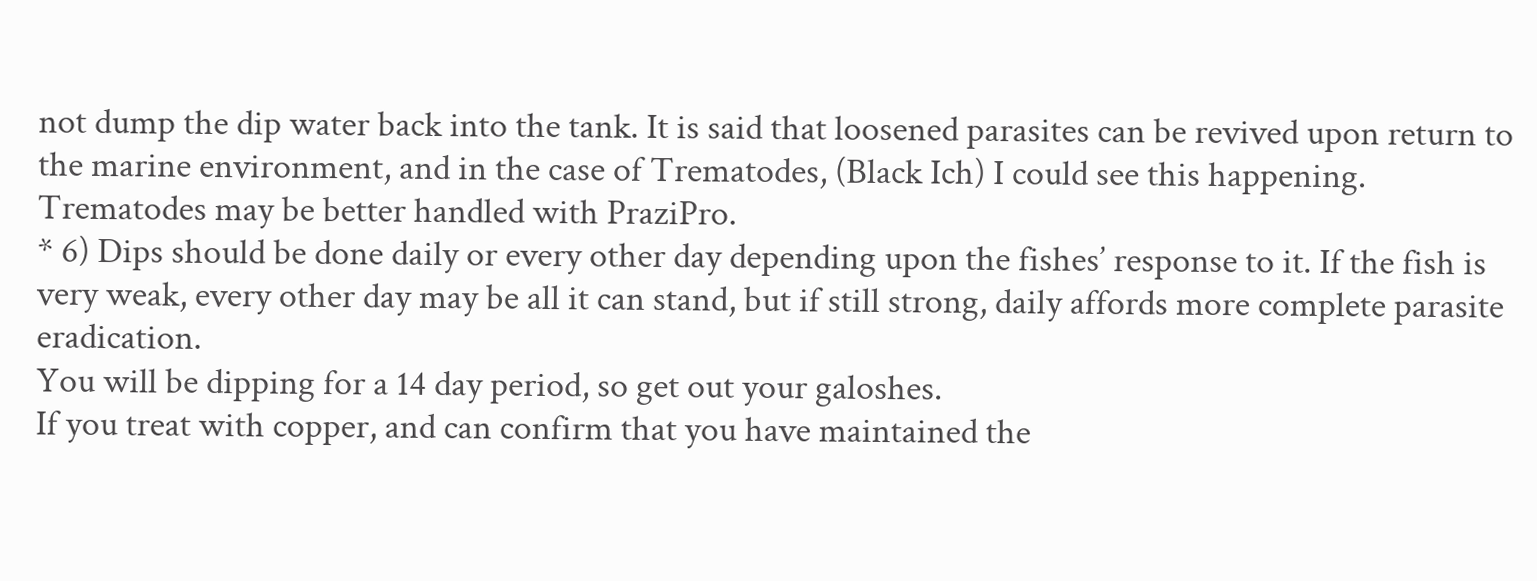not dump the dip water back into the tank. It is said that loosened parasites can be revived upon return to the marine environment, and in the case of Trematodes, (Black Ich) I could see this happening. Trematodes may be better handled with PraziPro.
* 6) Dips should be done daily or every other day depending upon the fishes’ response to it. If the fish is very weak, every other day may be all it can stand, but if still strong, daily affords more complete parasite eradication.
You will be dipping for a 14 day period, so get out your galoshes.
If you treat with copper, and can confirm that you have maintained the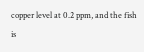copper level at 0.2 ppm, and the fish is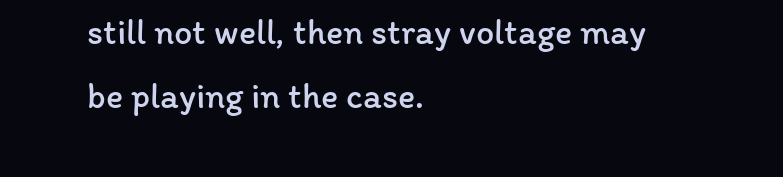still not well, then stray voltage may be playing in the case.